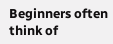Beginners often think of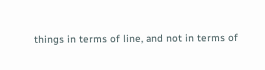things in terms of line, and not in terms of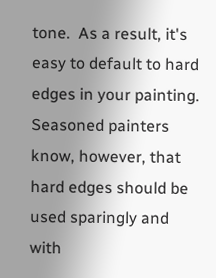tone.  As a result, it's easy to default to hard edges in your painting.  Seasoned painters know, however, that hard edges should be used sparingly and with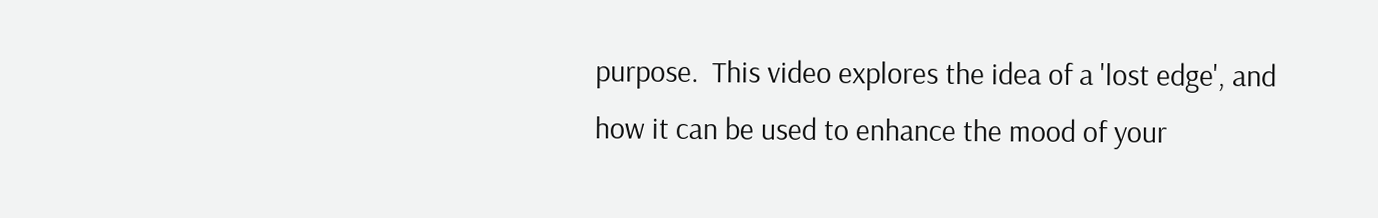purpose.  This video explores the idea of a 'lost edge', and how it can be used to enhance the mood of your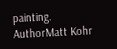painting.
AuthorMatt Kohr